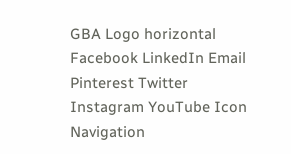GBA Logo horizontal Facebook LinkedIn Email Pinterest Twitter Instagram YouTube Icon Navigation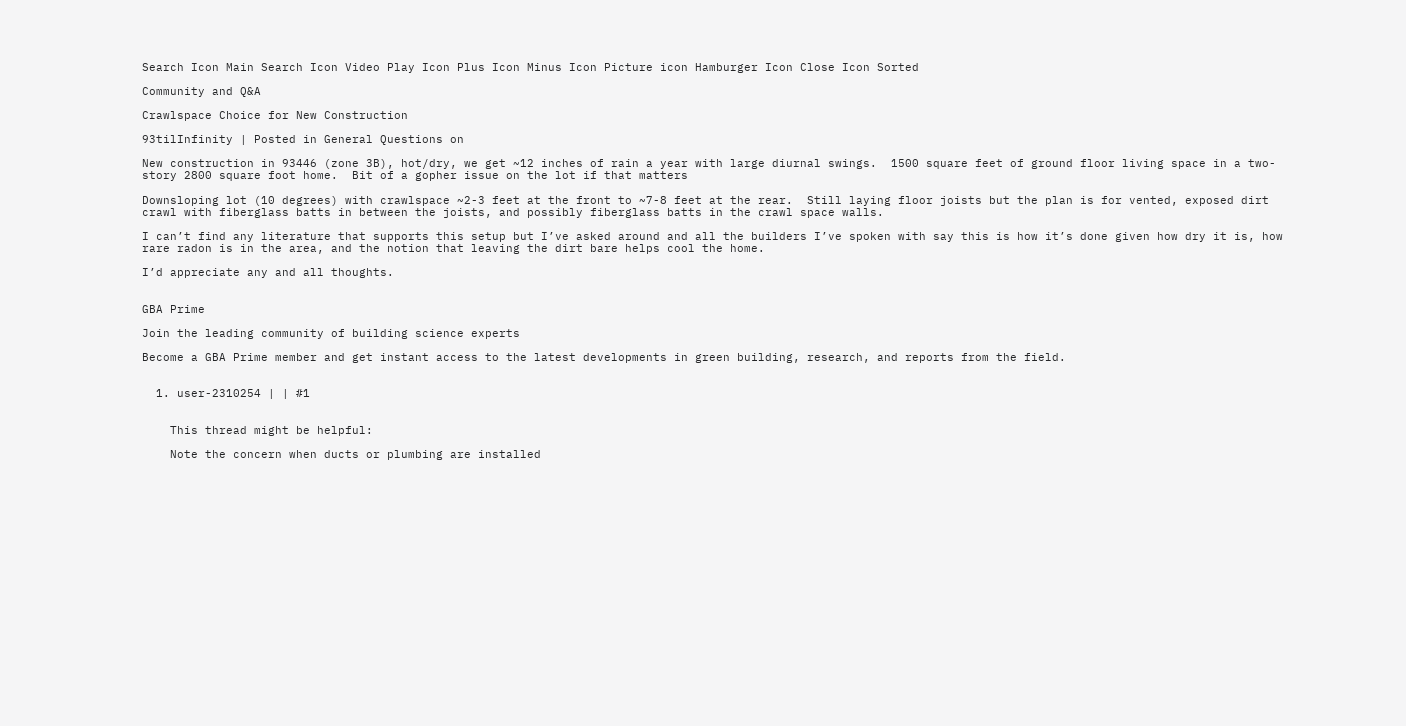Search Icon Main Search Icon Video Play Icon Plus Icon Minus Icon Picture icon Hamburger Icon Close Icon Sorted

Community and Q&A

Crawlspace Choice for New Construction

93tilInfinity | Posted in General Questions on

New construction in 93446 (zone 3B), hot/dry, we get ~12 inches of rain a year with large diurnal swings.  1500 square feet of ground floor living space in a two-story 2800 square foot home.  Bit of a gopher issue on the lot if that matters

Downsloping lot (10 degrees) with crawlspace ~2-3 feet at the front to ~7-8 feet at the rear.  Still laying floor joists but the plan is for vented, exposed dirt crawl with fiberglass batts in between the joists, and possibly fiberglass batts in the crawl space walls.

I can’t find any literature that supports this setup but I’ve asked around and all the builders I’ve spoken with say this is how it’s done given how dry it is, how rare radon is in the area, and the notion that leaving the dirt bare helps cool the home.

I’d appreciate any and all thoughts.


GBA Prime

Join the leading community of building science experts

Become a GBA Prime member and get instant access to the latest developments in green building, research, and reports from the field.


  1. user-2310254 | | #1


    This thread might be helpful:

    Note the concern when ducts or plumbing are installed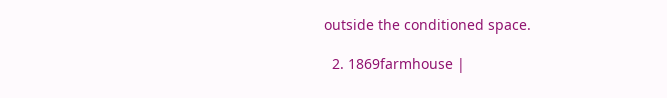outside the conditioned space.

  2. 1869farmhouse |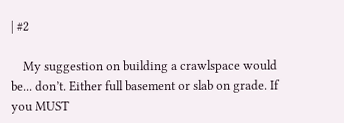| #2

    My suggestion on building a crawlspace would be... don’t. Either full basement or slab on grade. If you MUST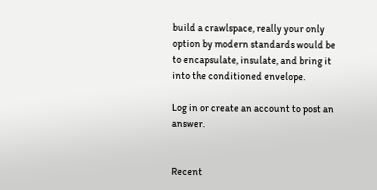build a crawlspace, really your only option by modern standards would be to encapsulate, insulate, and bring it into the conditioned envelope.

Log in or create an account to post an answer.


Recent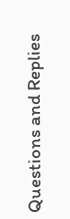Questions and Replies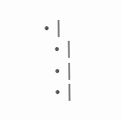• |
  • |
  • |
  • |